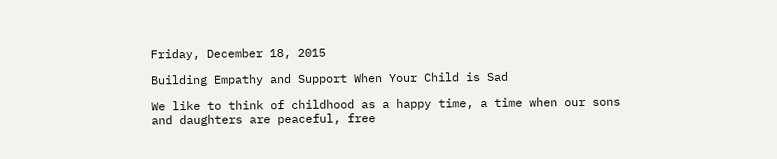Friday, December 18, 2015

Building Empathy and Support When Your Child is Sad

We like to think of childhood as a happy time, a time when our sons and daughters are peaceful, free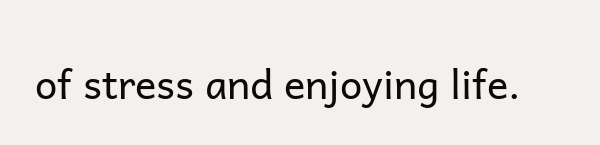of stress and enjoying life.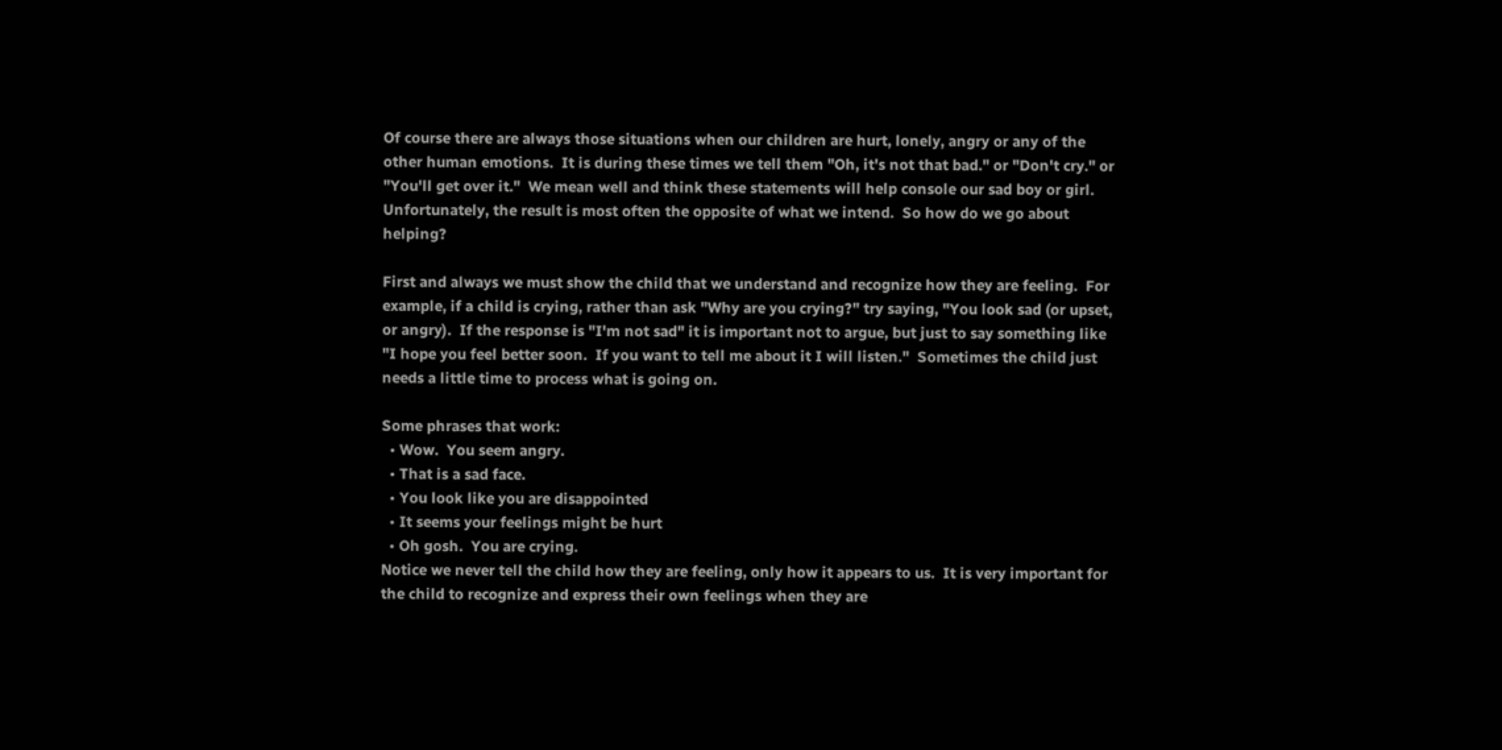Of course there are always those situations when our children are hurt, lonely, angry or any of the other human emotions.  It is during these times we tell them "Oh, it's not that bad." or "Don't cry." or "You'll get over it."  We mean well and think these statements will help console our sad boy or girl.  Unfortunately, the result is most often the opposite of what we intend.  So how do we go about helping?

First and always we must show the child that we understand and recognize how they are feeling.  For example, if a child is crying, rather than ask "Why are you crying?" try saying, "You look sad (or upset, or angry).  If the response is "I'm not sad" it is important not to argue, but just to say something like "I hope you feel better soon.  If you want to tell me about it I will listen."  Sometimes the child just needs a little time to process what is going on.

Some phrases that work:
  • Wow.  You seem angry.
  • That is a sad face.
  • You look like you are disappointed
  • It seems your feelings might be hurt
  • Oh gosh.  You are crying.
Notice we never tell the child how they are feeling, only how it appears to us.  It is very important for the child to recognize and express their own feelings when they are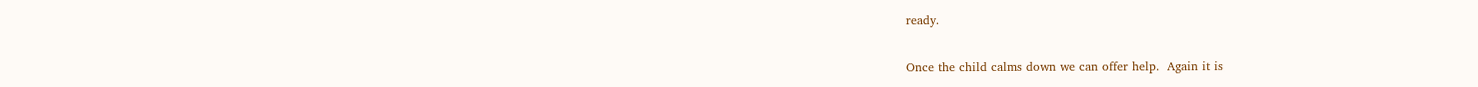ready.

Once the child calms down we can offer help.  Again it is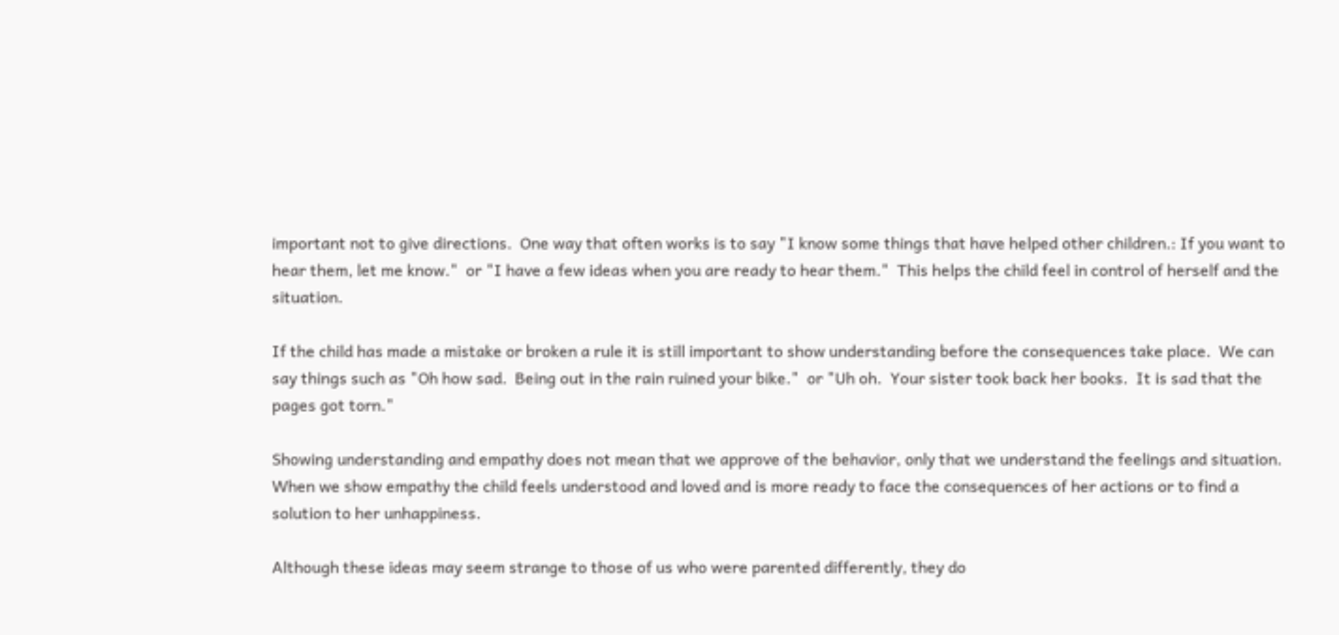important not to give directions.  One way that often works is to say "I know some things that have helped other children.: If you want to hear them, let me know."  or "I have a few ideas when you are ready to hear them."  This helps the child feel in control of herself and the situation.

If the child has made a mistake or broken a rule it is still important to show understanding before the consequences take place.  We can say things such as "Oh how sad.  Being out in the rain ruined your bike."  or "Uh oh.  Your sister took back her books.  It is sad that the pages got torn."

Showing understanding and empathy does not mean that we approve of the behavior, only that we understand the feelings and situation.  When we show empathy the child feels understood and loved and is more ready to face the consequences of her actions or to find a solution to her unhappiness.

Although these ideas may seem strange to those of us who were parented differently, they do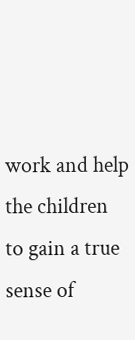work and help the children to gain a true sense of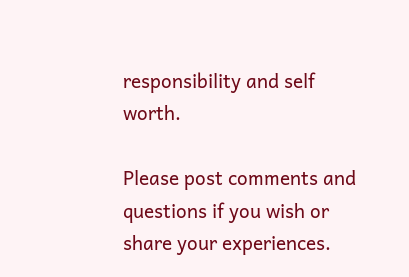responsibility and self worth.

Please post comments and questions if you wish or share your experiences.